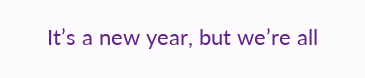It’s a new year, but we’re all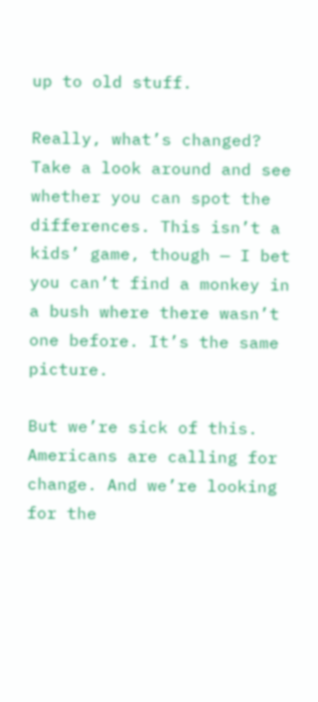up to old stuff.

Really, what’s changed? Take a look around and see whether you can spot the differences. This isn’t a kids’ game, though — I bet you can’t find a monkey in a bush where there wasn’t one before. It’s the same picture.

But we’re sick of this. Americans are calling for change. And we’re looking for the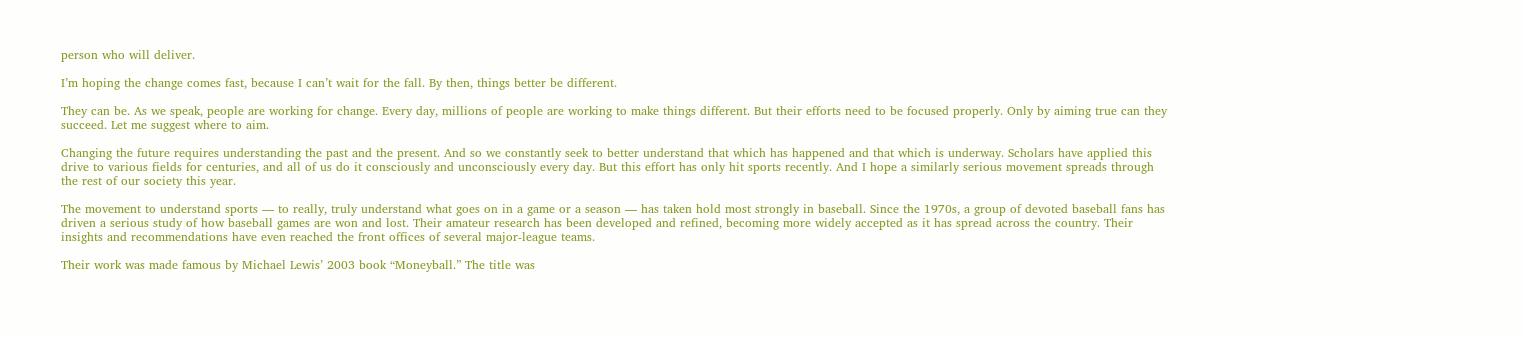person who will deliver.

I’m hoping the change comes fast, because I can’t wait for the fall. By then, things better be different.

They can be. As we speak, people are working for change. Every day, millions of people are working to make things different. But their efforts need to be focused properly. Only by aiming true can they succeed. Let me suggest where to aim.

Changing the future requires understanding the past and the present. And so we constantly seek to better understand that which has happened and that which is underway. Scholars have applied this drive to various fields for centuries, and all of us do it consciously and unconsciously every day. But this effort has only hit sports recently. And I hope a similarly serious movement spreads through the rest of our society this year.

The movement to understand sports — to really, truly understand what goes on in a game or a season — has taken hold most strongly in baseball. Since the 1970s, a group of devoted baseball fans has driven a serious study of how baseball games are won and lost. Their amateur research has been developed and refined, becoming more widely accepted as it has spread across the country. Their insights and recommendations have even reached the front offices of several major-league teams.

Their work was made famous by Michael Lewis’ 2003 book “Moneyball.” The title was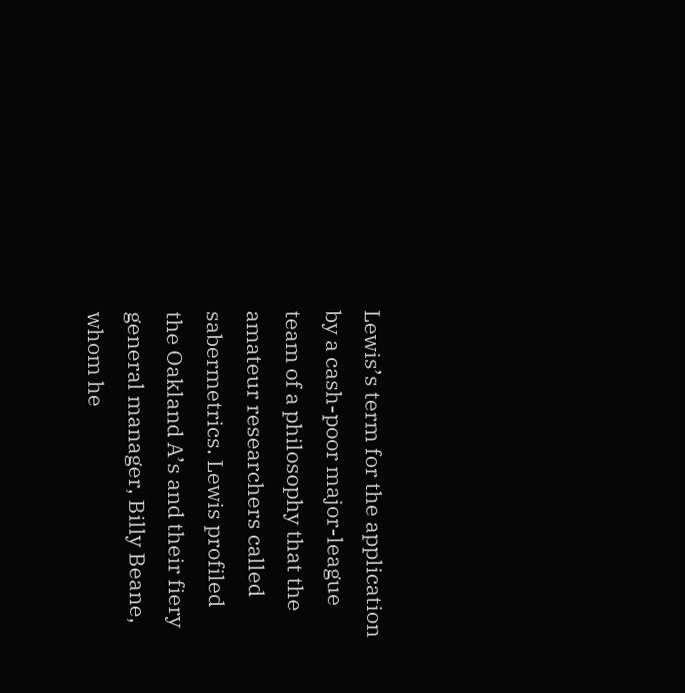Lewis’s term for the application by a cash-poor major-league team of a philosophy that the amateur researchers called sabermetrics. Lewis profiled the Oakland A’s and their fiery general manager, Billy Beane, whom he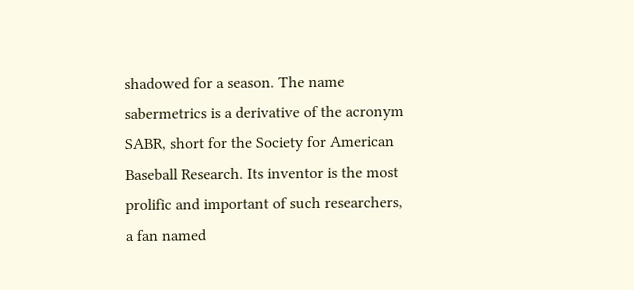shadowed for a season. The name sabermetrics is a derivative of the acronym SABR, short for the Society for American Baseball Research. Its inventor is the most prolific and important of such researchers, a fan named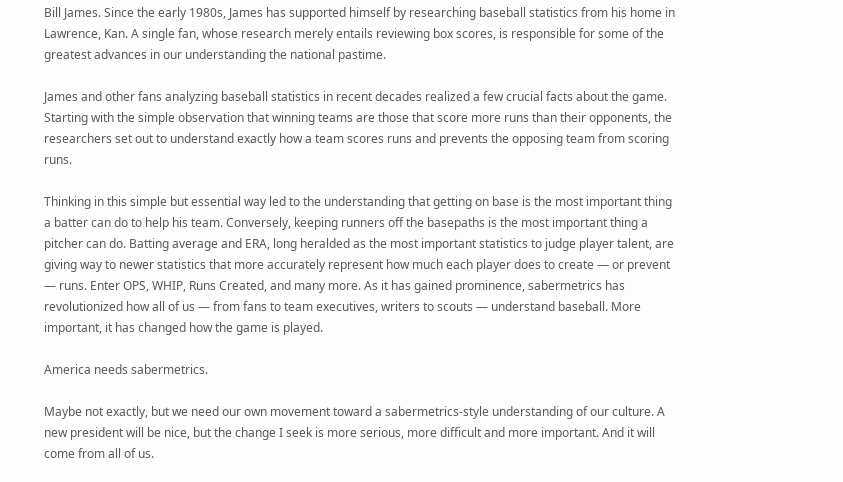Bill James. Since the early 1980s, James has supported himself by researching baseball statistics from his home in Lawrence, Kan. A single fan, whose research merely entails reviewing box scores, is responsible for some of the greatest advances in our understanding the national pastime.

James and other fans analyzing baseball statistics in recent decades realized a few crucial facts about the game. Starting with the simple observation that winning teams are those that score more runs than their opponents, the researchers set out to understand exactly how a team scores runs and prevents the opposing team from scoring runs.

Thinking in this simple but essential way led to the understanding that getting on base is the most important thing a batter can do to help his team. Conversely, keeping runners off the basepaths is the most important thing a pitcher can do. Batting average and ERA, long heralded as the most important statistics to judge player talent, are giving way to newer statistics that more accurately represent how much each player does to create — or prevent — runs. Enter OPS, WHIP, Runs Created, and many more. As it has gained prominence, sabermetrics has revolutionized how all of us — from fans to team executives, writers to scouts — understand baseball. More important, it has changed how the game is played.

America needs sabermetrics.

Maybe not exactly, but we need our own movement toward a sabermetrics-style understanding of our culture. A new president will be nice, but the change I seek is more serious, more difficult and more important. And it will come from all of us.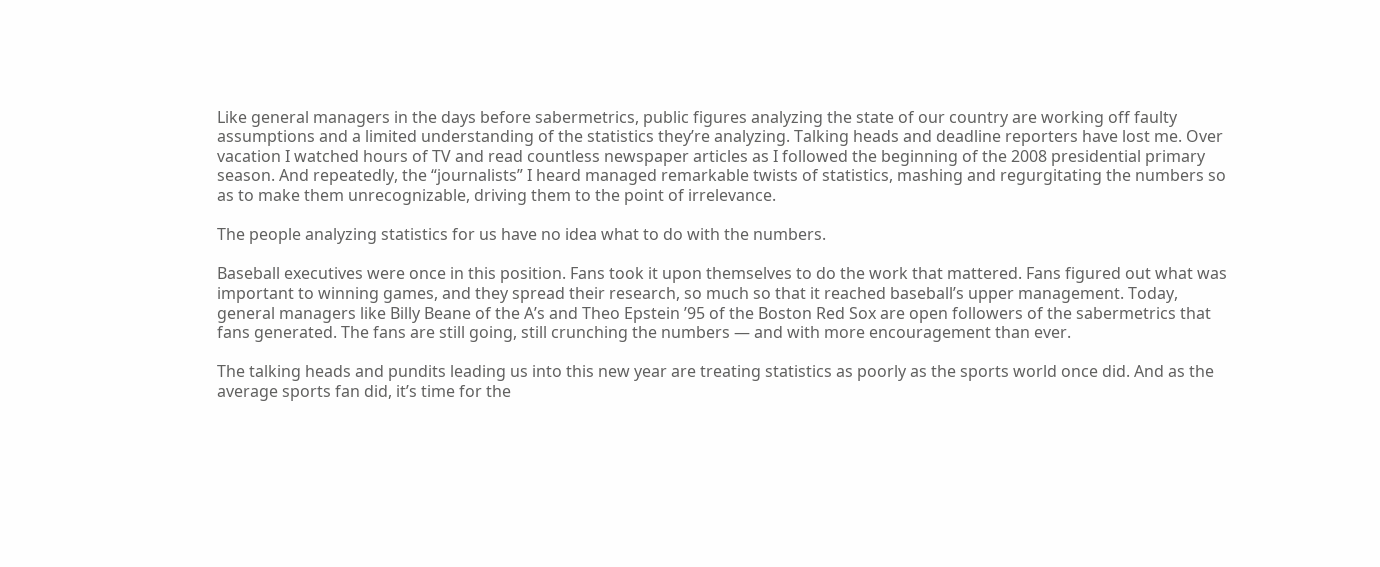Like general managers in the days before sabermetrics, public figures analyzing the state of our country are working off faulty assumptions and a limited understanding of the statistics they’re analyzing. Talking heads and deadline reporters have lost me. Over vacation I watched hours of TV and read countless newspaper articles as I followed the beginning of the 2008 presidential primary season. And repeatedly, the “journalists” I heard managed remarkable twists of statistics, mashing and regurgitating the numbers so as to make them unrecognizable, driving them to the point of irrelevance.

The people analyzing statistics for us have no idea what to do with the numbers.

Baseball executives were once in this position. Fans took it upon themselves to do the work that mattered. Fans figured out what was important to winning games, and they spread their research, so much so that it reached baseball’s upper management. Today, general managers like Billy Beane of the A’s and Theo Epstein ’95 of the Boston Red Sox are open followers of the sabermetrics that fans generated. The fans are still going, still crunching the numbers — and with more encouragement than ever.

The talking heads and pundits leading us into this new year are treating statistics as poorly as the sports world once did. And as the average sports fan did, it’s time for the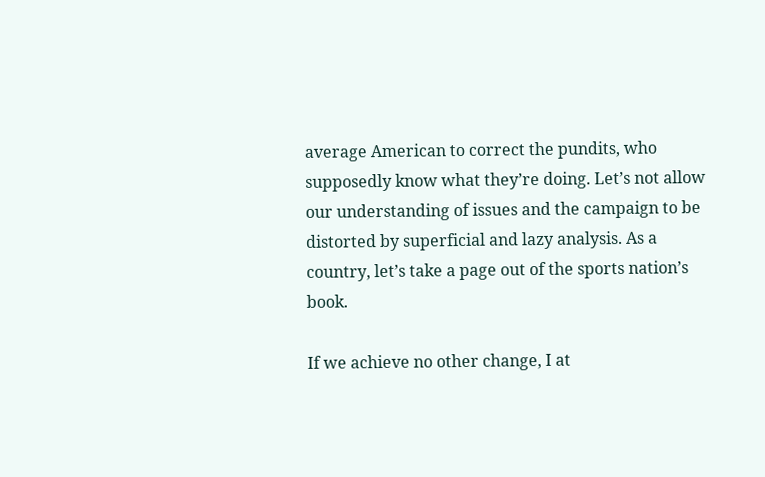average American to correct the pundits, who supposedly know what they’re doing. Let’s not allow our understanding of issues and the campaign to be distorted by superficial and lazy analysis. As a country, let’s take a page out of the sports nation’s book.

If we achieve no other change, I at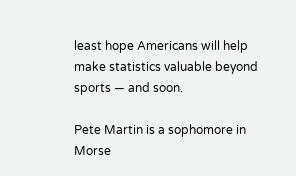least hope Americans will help make statistics valuable beyond sports — and soon.

Pete Martin is a sophomore in Morse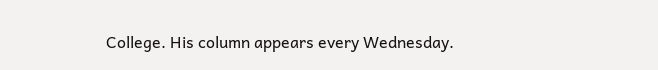College. His column appears every Wednesday.